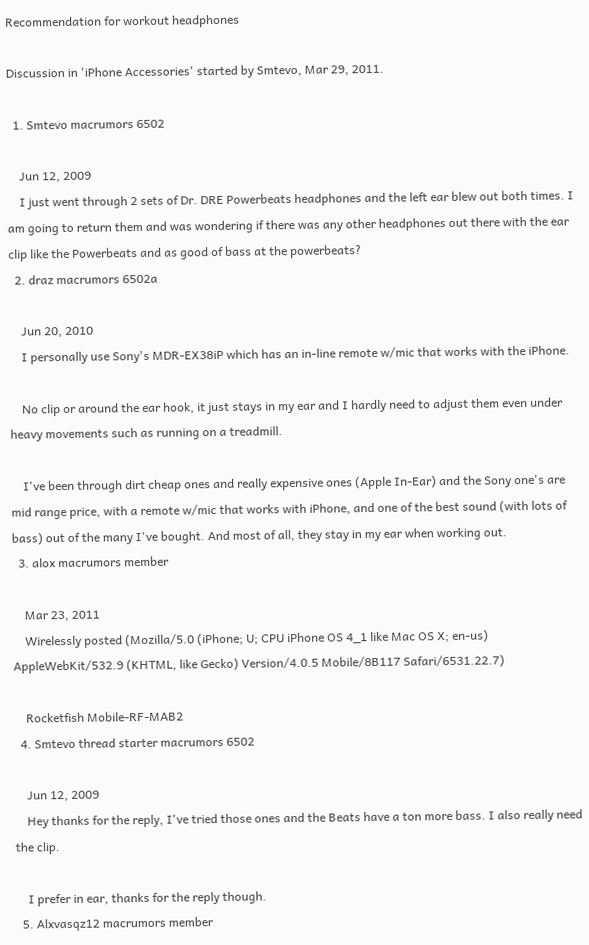Recommendation for workout headphones

Discussion in 'iPhone Accessories' started by Smtevo, Mar 29, 2011.

  1. Smtevo macrumors 6502

    Jun 12, 2009
    I just went through 2 sets of Dr. DRE Powerbeats headphones and the left ear blew out both times. I am going to return them and was wondering if there was any other headphones out there with the ear clip like the Powerbeats and as good of bass at the powerbeats?
  2. draz macrumors 6502a

    Jun 20, 2010
    I personally use Sony's MDR-EX38iP which has an in-line remote w/mic that works with the iPhone.

    No clip or around the ear hook, it just stays in my ear and I hardly need to adjust them even under heavy movements such as running on a treadmill.

    I've been through dirt cheap ones and really expensive ones (Apple In-Ear) and the Sony one's are mid range price, with a remote w/mic that works with iPhone, and one of the best sound (with lots of bass) out of the many I've bought. And most of all, they stay in my ear when working out.
  3. alox macrumors member

    Mar 23, 2011
    Wirelessly posted (Mozilla/5.0 (iPhone; U; CPU iPhone OS 4_1 like Mac OS X; en-us) AppleWebKit/532.9 (KHTML, like Gecko) Version/4.0.5 Mobile/8B117 Safari/6531.22.7)

    Rocketfish Mobile-RF-MAB2
  4. Smtevo thread starter macrumors 6502

    Jun 12, 2009
    Hey thanks for the reply, I've tried those ones and the Beats have a ton more bass. I also really need the clip.

    I prefer in ear, thanks for the reply though.
  5. Alxvasqz12 macrumors member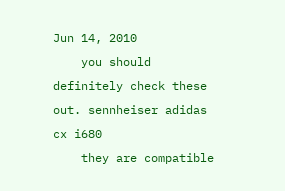Jun 14, 2010
    you should definitely check these out. sennheiser adidas cx i680
    they are compatible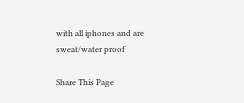with all iphones and are sweat/water proof

Share This Page